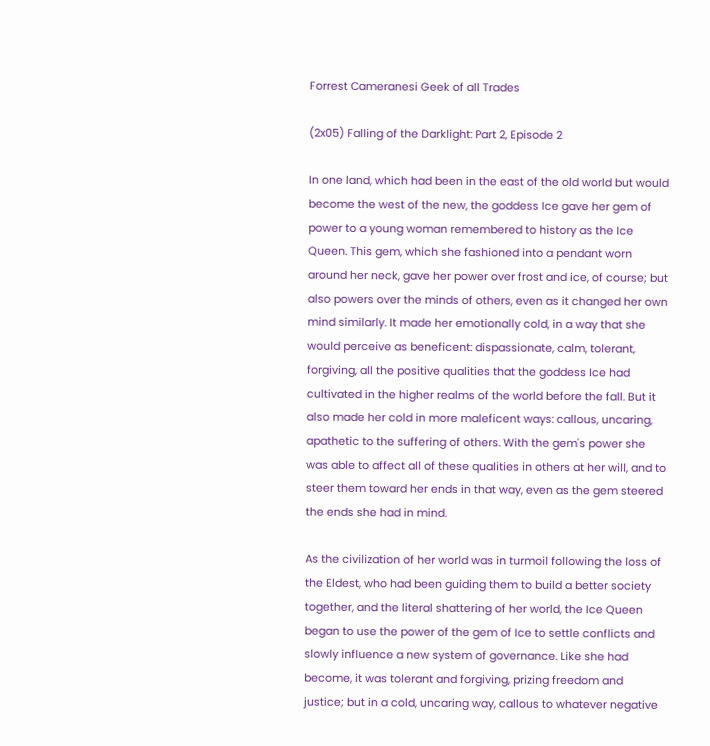Forrest Cameranesi Geek of all Trades

(2x05) Falling of the Darklight: Part 2, Episode 2

In one land, which had been in the east of the old world but would become the west of the new, the goddess Ice gave her gem of power to a young woman remembered to history as the Ice Queen. This gem, which she fashioned into a pendant worn around her neck, gave her power over frost and ice, of course; but also powers over the minds of others, even as it changed her own mind similarly. It made her emotionally cold, in a way that she would perceive as beneficent: dispassionate, calm, tolerant, forgiving, all the positive qualities that the goddess Ice had cultivated in the higher realms of the world before the fall. But it also made her cold in more maleficent ways: callous, uncaring, apathetic to the suffering of others. With the gem's power she was able to affect all of these qualities in others at her will, and to steer them toward her ends in that way, even as the gem steered the ends she had in mind.

As the civilization of her world was in turmoil following the loss of the Eldest, who had been guiding them to build a better society together, and the literal shattering of her world, the Ice Queen began to use the power of the gem of Ice to settle conflicts and slowly influence a new system of governance. Like she had become, it was tolerant and forgiving, prizing freedom and justice; but in a cold, uncaring way, callous to whatever negative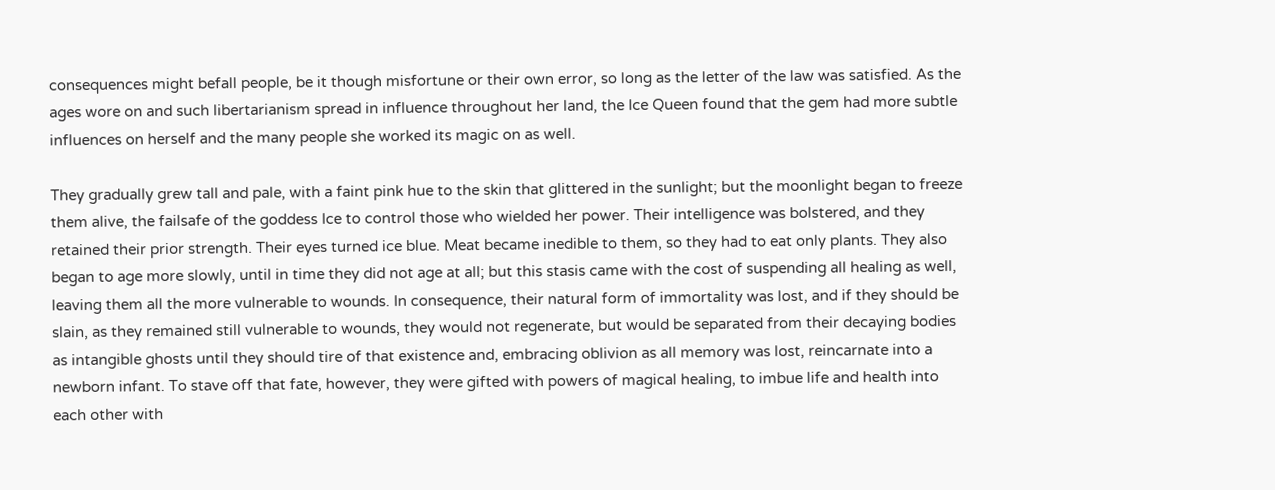consequences might befall people, be it though misfortune or their own error, so long as the letter of the law was satisfied. As the ages wore on and such libertarianism spread in influence throughout her land, the Ice Queen found that the gem had more subtle influences on herself and the many people she worked its magic on as well.

They gradually grew tall and pale, with a faint pink hue to the skin that glittered in the sunlight; but the moonlight began to freeze them alive, the failsafe of the goddess Ice to control those who wielded her power. Their intelligence was bolstered, and they retained their prior strength. Their eyes turned ice blue. Meat became inedible to them, so they had to eat only plants. They also began to age more slowly, until in time they did not age at all; but this stasis came with the cost of suspending all healing as well, leaving them all the more vulnerable to wounds. In consequence, their natural form of immortality was lost, and if they should be slain, as they remained still vulnerable to wounds, they would not regenerate, but would be separated from their decaying bodies as intangible ghosts until they should tire of that existence and, embracing oblivion as all memory was lost, reincarnate into a newborn infant. To stave off that fate, however, they were gifted with powers of magical healing, to imbue life and health into each other with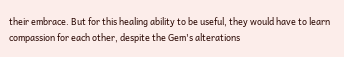their embrace. But for this healing ability to be useful, they would have to learn compassion for each other, despite the Gem's alterations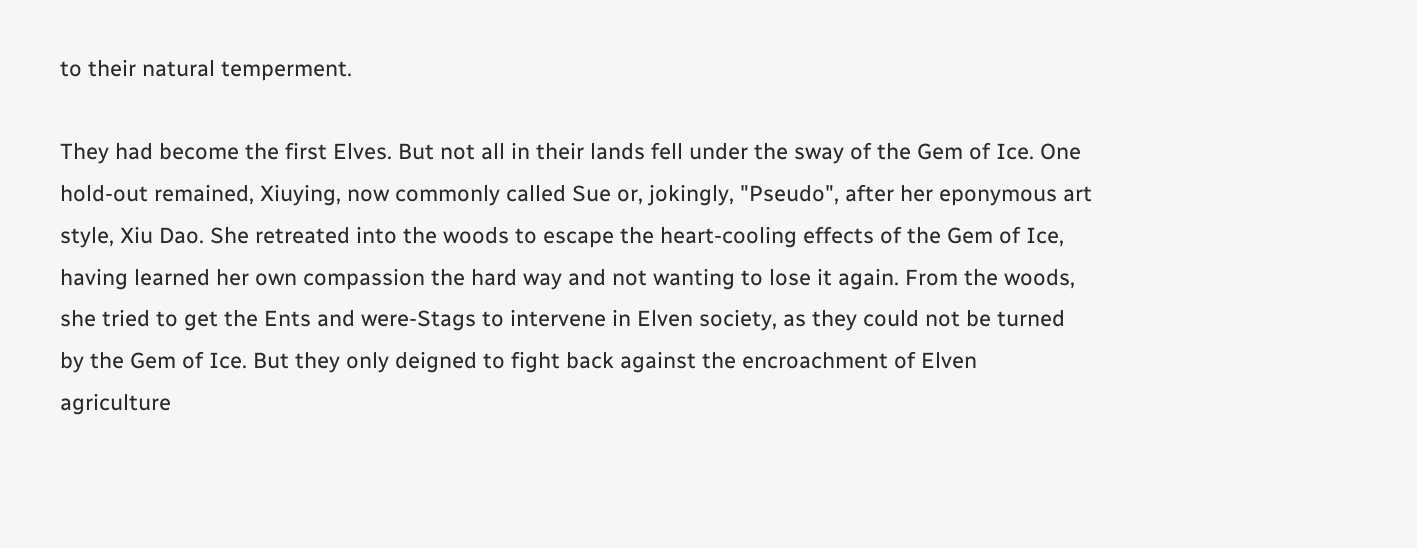to their natural temperment.

They had become the first Elves. But not all in their lands fell under the sway of the Gem of Ice. One hold-out remained, Xiuying, now commonly called Sue or, jokingly, "Pseudo", after her eponymous art style, Xiu Dao. She retreated into the woods to escape the heart-cooling effects of the Gem of Ice, having learned her own compassion the hard way and not wanting to lose it again. From the woods, she tried to get the Ents and were-Stags to intervene in Elven society, as they could not be turned by the Gem of Ice. But they only deigned to fight back against the encroachment of Elven agriculture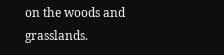on the woods and grasslands.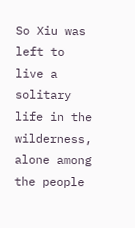So Xiu was left to live a solitary life in the wilderness, alone among the people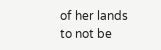of her lands to not be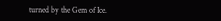turned by the Gem of Ice.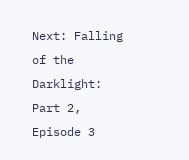Next: Falling of the Darklight: Part 2, Episode 3